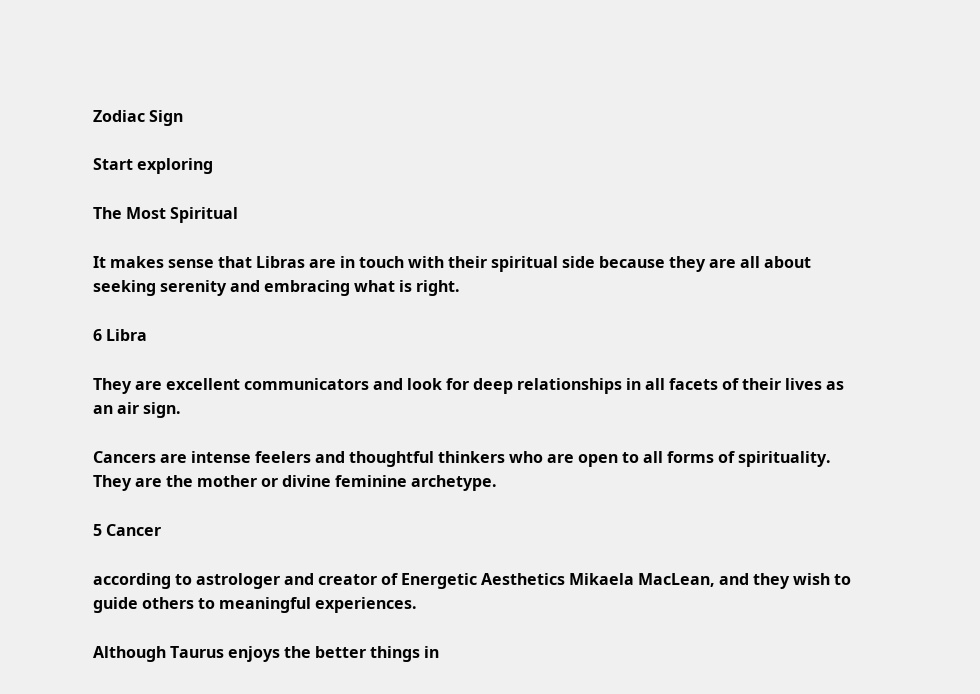Zodiac Sign

Start exploring

The Most Spiritual

It makes sense that Libras are in touch with their spiritual side because they are all about seeking serenity and embracing what is right.

6 Libra

They are excellent communicators and look for deep relationships in all facets of their lives as an air sign.

Cancers are intense feelers and thoughtful thinkers who are open to all forms of spirituality. They are the mother or divine feminine archetype.

5 Cancer

according to astrologer and creator of Energetic Aesthetics Mikaela MacLean, and they wish to guide others to meaningful experiences.

Although Taurus enjoys the better things in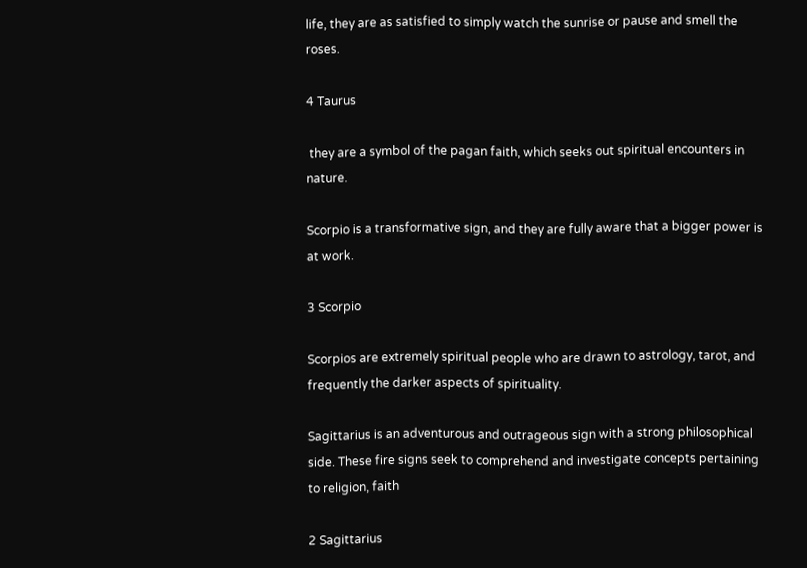life, they are as satisfied to simply watch the sunrise or pause and smell the roses.

4 Taurus

 they are a symbol of the pagan faith, which seeks out spiritual encounters in nature.

Scorpio is a transformative sign, and they are fully aware that a bigger power is at work.

3 Scorpio

Scorpios are extremely spiritual people who are drawn to astrology, tarot, and frequently the darker aspects of spirituality.

Sagittarius is an adventurous and outrageous sign with a strong philosophical side. These fire signs seek to comprehend and investigate concepts pertaining to religion, faith

2 Sagittarius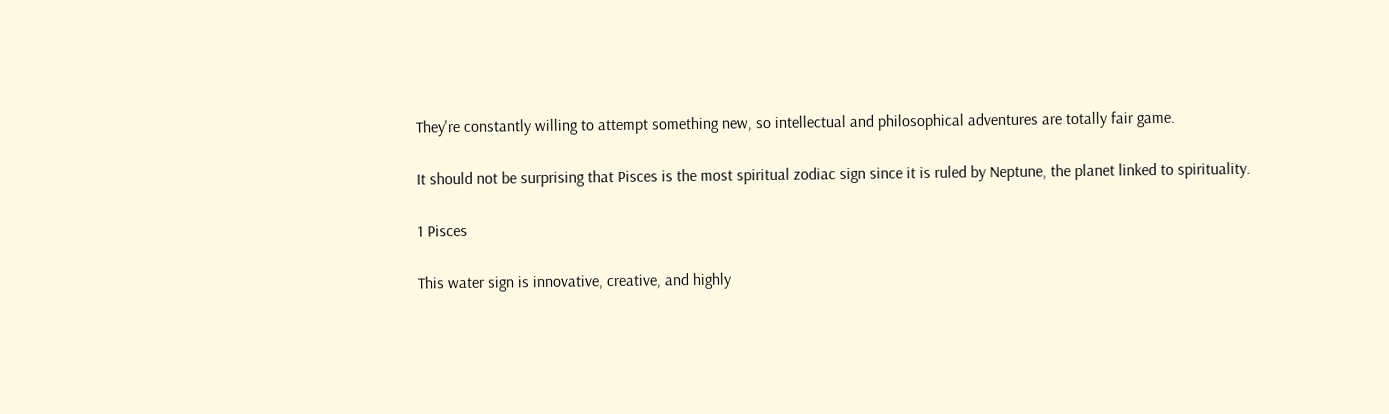They're constantly willing to attempt something new, so intellectual and philosophical adventures are totally fair game.

It should not be surprising that Pisces is the most spiritual zodiac sign since it is ruled by Neptune, the planet linked to spirituality.

1 Pisces

This water sign is innovative, creative, and highly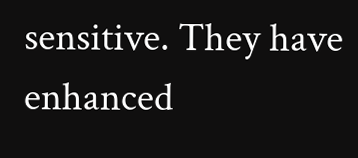sensitive. They have enhanced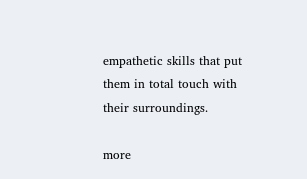empathetic skills that put them in total touch with their surroundings.

more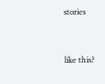stories


like this?